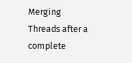Merging Threads after a complete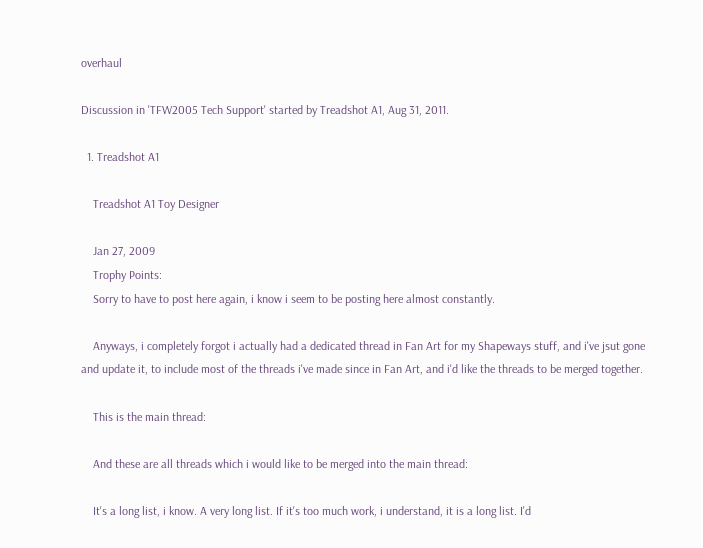overhaul

Discussion in 'TFW2005 Tech Support' started by Treadshot A1, Aug 31, 2011.

  1. Treadshot A1

    Treadshot A1 Toy Designer

    Jan 27, 2009
    Trophy Points:
    Sorry to have to post here again, i know i seem to be posting here almost constantly.

    Anyways, i completely forgot i actually had a dedicated thread in Fan Art for my Shapeways stuff, and i've jsut gone and update it, to include most of the threads i've made since in Fan Art, and i'd like the threads to be merged together.

    This is the main thread:

    And these are all threads which i would like to be merged into the main thread:

    It's a long list, i know. A very long list. If it's too much work, i understand, it is a long list. I'd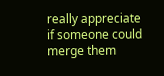really appreciate if someone could merge them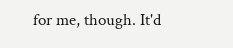for me, though. It'd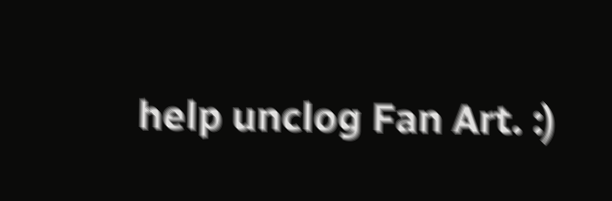help unclog Fan Art. :)